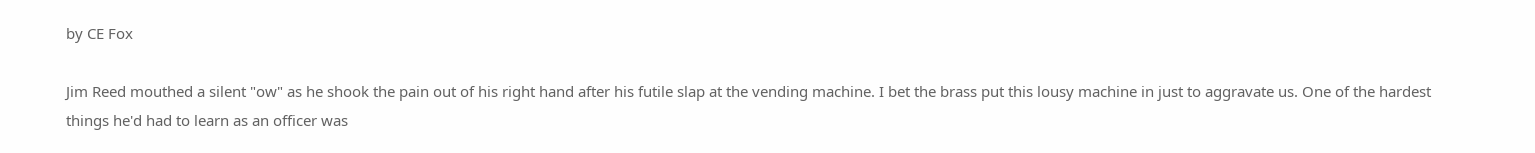by CE Fox

Jim Reed mouthed a silent "ow" as he shook the pain out of his right hand after his futile slap at the vending machine. I bet the brass put this lousy machine in just to aggravate us. One of the hardest things he'd had to learn as an officer was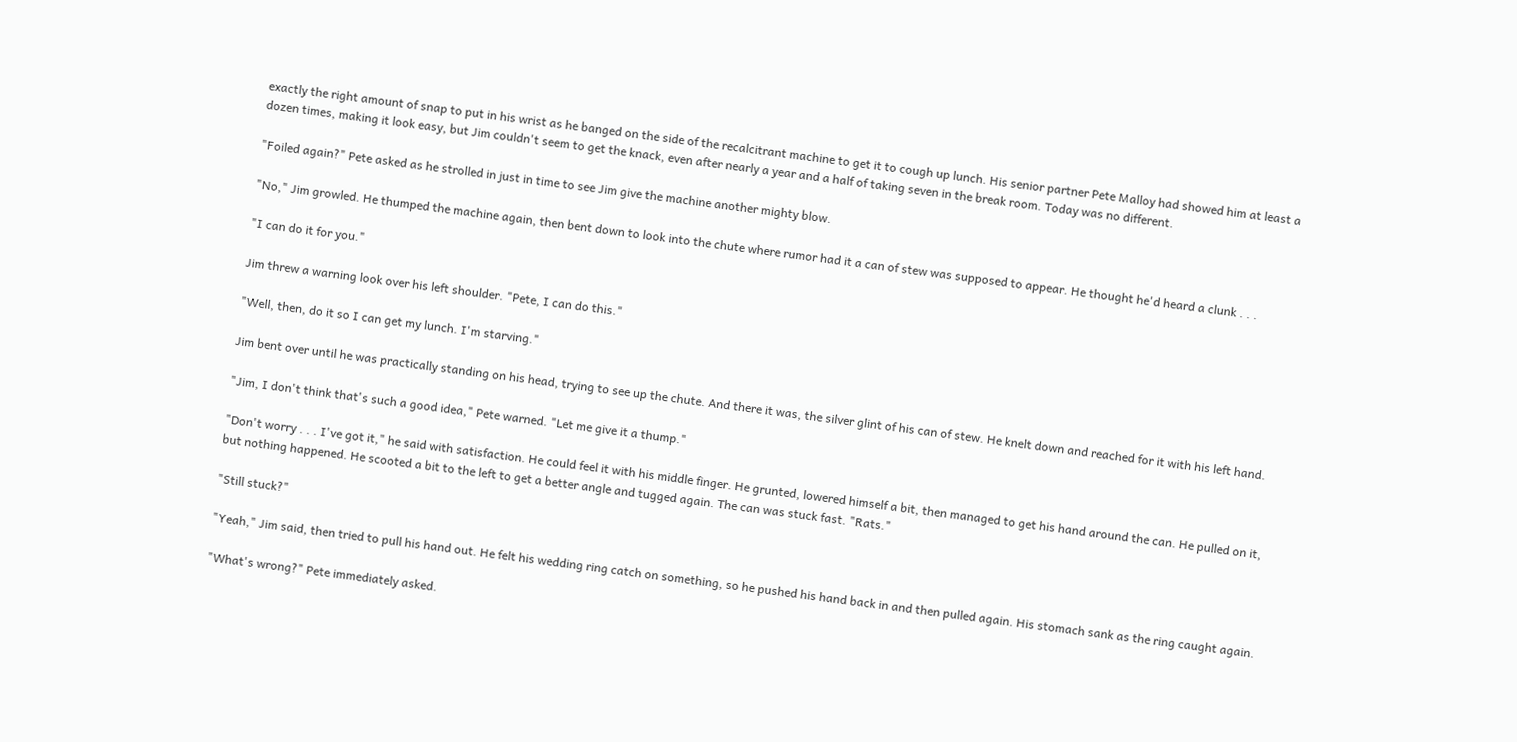exactly the right amount of snap to put in his wrist as he banged on the side of the recalcitrant machine to get it to cough up lunch. His senior partner Pete Malloy had showed him at least a dozen times, making it look easy, but Jim couldn't seem to get the knack, even after nearly a year and a half of taking seven in the break room. Today was no different.

"Foiled again?" Pete asked as he strolled in just in time to see Jim give the machine another mighty blow.

"No," Jim growled. He thumped the machine again, then bent down to look into the chute where rumor had it a can of stew was supposed to appear. He thought he'd heard a clunk . . .

"I can do it for you."

Jim threw a warning look over his left shoulder. "Pete, I can do this."

"Well, then, do it so I can get my lunch. I'm starving."

Jim bent over until he was practically standing on his head, trying to see up the chute. And there it was, the silver glint of his can of stew. He knelt down and reached for it with his left hand.

"Jim, I don't think that's such a good idea," Pete warned. "Let me give it a thump."

"Don't worry . . . I've got it," he said with satisfaction. He could feel it with his middle finger. He grunted, lowered himself a bit, then managed to get his hand around the can. He pulled on it, but nothing happened. He scooted a bit to the left to get a better angle and tugged again. The can was stuck fast. "Rats."

"Still stuck?"

"Yeah," Jim said, then tried to pull his hand out. He felt his wedding ring catch on something, so he pushed his hand back in and then pulled again. His stomach sank as the ring caught again.

"What's wrong?" Pete immediately asked.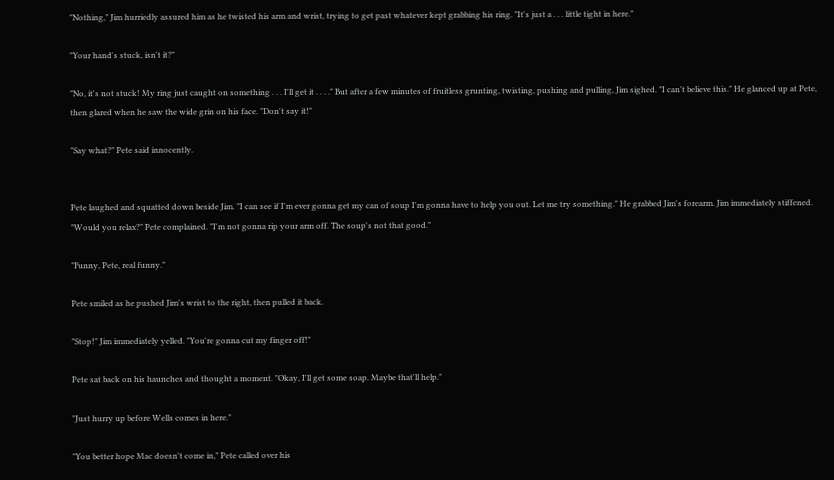"Nothing," Jim hurriedly assured him as he twisted his arm and wrist, trying to get past whatever kept grabbing his ring. "It's just a . . . little tight in here."

"Your hand's stuck, isn't it?"

"No, it's not stuck! My ring just caught on something . . . I'll get it . . . ." But after a few minutes of fruitless grunting, twisting, pushing and pulling, Jim sighed. "I can't believe this." He glanced up at Pete, then glared when he saw the wide grin on his face. "Don't say it!"

"Say what?" Pete said innocently.


Pete laughed and squatted down beside Jim. "I can see if I'm ever gonna get my can of soup I'm gonna have to help you out. Let me try something." He grabbed Jim's forearm. Jim immediately stiffened. "Would you relax?" Pete complained. "I'm not gonna rip your arm off. The soup's not that good."

"Funny, Pete, real funny."

Pete smiled as he pushed Jim's wrist to the right, then pulled it back.

"Stop!" Jim immediately yelled. "You're gonna cut my finger off!"

Pete sat back on his haunches and thought a moment. "Okay, I'll get some soap. Maybe that'll help."

"Just hurry up before Wells comes in here."

"You better hope Mac doesn't come in," Pete called over his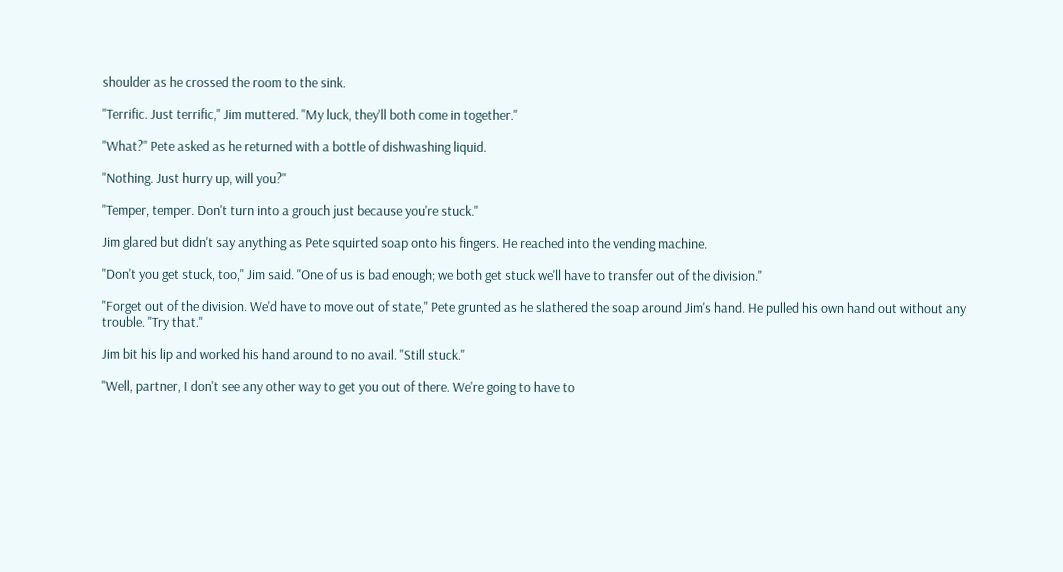shoulder as he crossed the room to the sink.

"Terrific. Just terrific," Jim muttered. "My luck, they'll both come in together."

"What?" Pete asked as he returned with a bottle of dishwashing liquid.

"Nothing. Just hurry up, will you?"

"Temper, temper. Don't turn into a grouch just because you're stuck."

Jim glared but didn't say anything as Pete squirted soap onto his fingers. He reached into the vending machine.

"Don't you get stuck, too," Jim said. "One of us is bad enough; we both get stuck we'll have to transfer out of the division."

"Forget out of the division. We'd have to move out of state," Pete grunted as he slathered the soap around Jim's hand. He pulled his own hand out without any trouble. "Try that."

Jim bit his lip and worked his hand around to no avail. "Still stuck."

"Well, partner, I don't see any other way to get you out of there. We're going to have to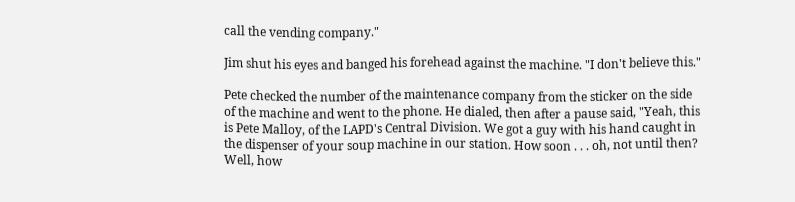call the vending company."

Jim shut his eyes and banged his forehead against the machine. "I don't believe this."

Pete checked the number of the maintenance company from the sticker on the side of the machine and went to the phone. He dialed, then after a pause said, "Yeah, this is Pete Malloy, of the LAPD's Central Division. We got a guy with his hand caught in the dispenser of your soup machine in our station. How soon . . . oh, not until then? Well, how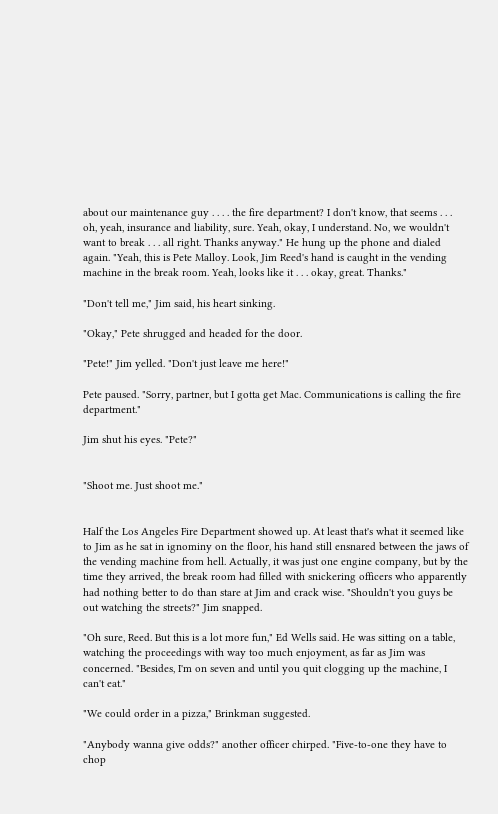about our maintenance guy . . . . the fire department? I don't know, that seems . . . oh, yeah, insurance and liability, sure. Yeah, okay, I understand. No, we wouldn't want to break . . . all right. Thanks anyway." He hung up the phone and dialed again. "Yeah, this is Pete Malloy. Look, Jim Reed's hand is caught in the vending machine in the break room. Yeah, looks like it . . . okay, great. Thanks."

"Don't tell me," Jim said, his heart sinking.

"Okay," Pete shrugged and headed for the door.

"Pete!" Jim yelled. "Don't just leave me here!"

Pete paused. "Sorry, partner, but I gotta get Mac. Communications is calling the fire department."

Jim shut his eyes. "Pete?"


"Shoot me. Just shoot me."


Half the Los Angeles Fire Department showed up. At least that's what it seemed like to Jim as he sat in ignominy on the floor, his hand still ensnared between the jaws of the vending machine from hell. Actually, it was just one engine company, but by the time they arrived, the break room had filled with snickering officers who apparently had nothing better to do than stare at Jim and crack wise. "Shouldn't you guys be out watching the streets?" Jim snapped.

"Oh sure, Reed. But this is a lot more fun," Ed Wells said. He was sitting on a table, watching the proceedings with way too much enjoyment, as far as Jim was concerned. "Besides, I'm on seven and until you quit clogging up the machine, I can't eat."

"We could order in a pizza," Brinkman suggested.

"Anybody wanna give odds?" another officer chirped. "Five-to-one they have to chop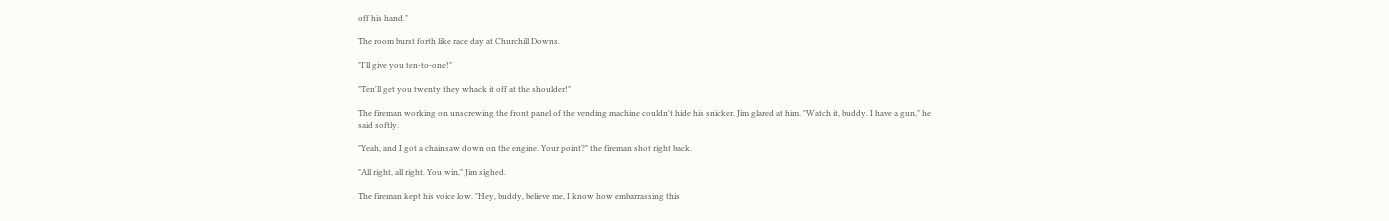off his hand."

The room burst forth like race day at Churchill Downs.

"I'll give you ten-to-one!"

"Ten'll get you twenty they whack it off at the shoulder!"

The fireman working on unscrewing the front panel of the vending machine couldn't hide his snicker. Jim glared at him. "Watch it, buddy. I have a gun," he said softly.

"Yeah, and I got a chainsaw down on the engine. Your point?" the fireman shot right back.

"All right, all right. You win," Jim sighed.

The fireman kept his voice low. "Hey, buddy, believe me, I know how embarrassing this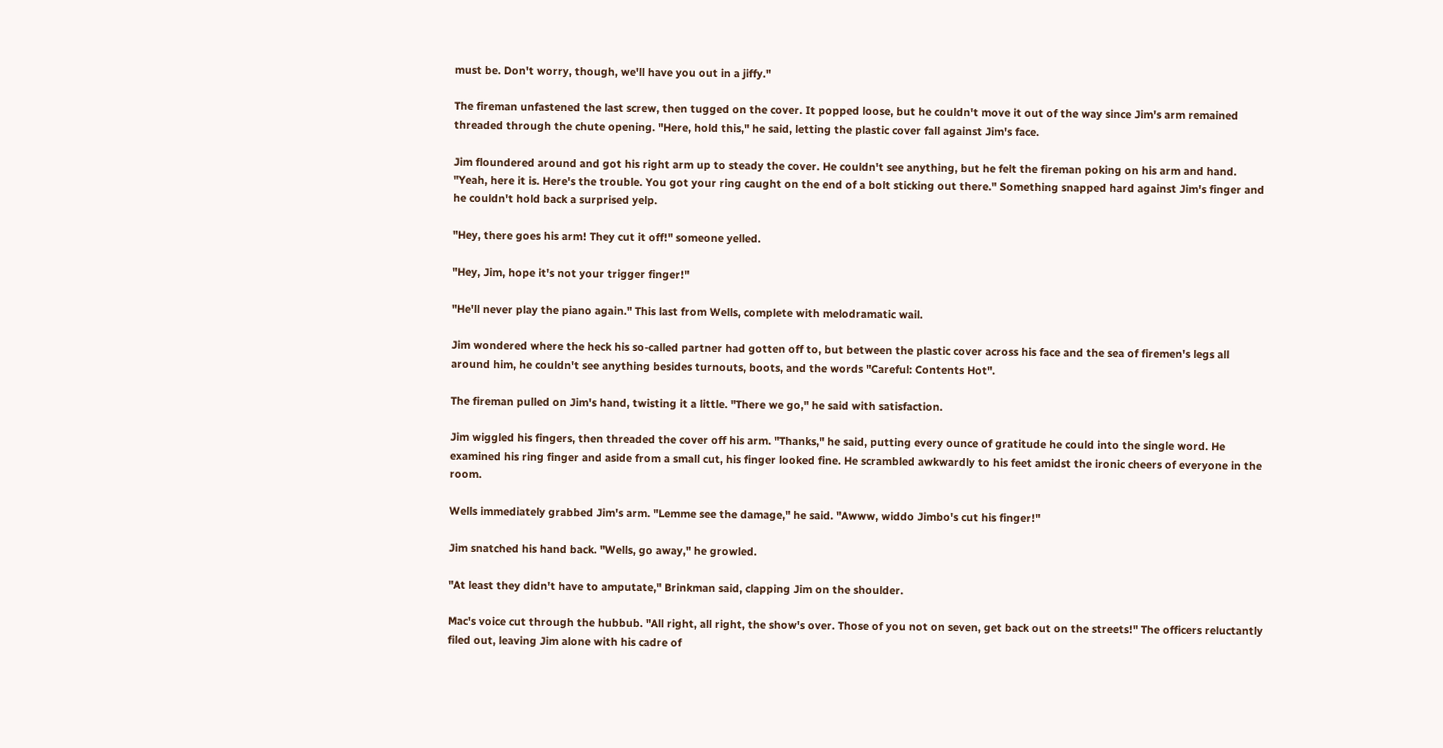must be. Don't worry, though, we'll have you out in a jiffy."

The fireman unfastened the last screw, then tugged on the cover. It popped loose, but he couldn't move it out of the way since Jim's arm remained threaded through the chute opening. "Here, hold this," he said, letting the plastic cover fall against Jim's face.

Jim floundered around and got his right arm up to steady the cover. He couldn't see anything, but he felt the fireman poking on his arm and hand. "Yeah, here it is. Here's the trouble. You got your ring caught on the end of a bolt sticking out there." Something snapped hard against Jim's finger and he couldn't hold back a surprised yelp.

"Hey, there goes his arm! They cut it off!" someone yelled.

"Hey, Jim, hope it's not your trigger finger!"

"He'll never play the piano again." This last from Wells, complete with melodramatic wail.

Jim wondered where the heck his so-called partner had gotten off to, but between the plastic cover across his face and the sea of firemen's legs all around him, he couldn't see anything besides turnouts, boots, and the words "Careful: Contents Hot".

The fireman pulled on Jim's hand, twisting it a little. "There we go," he said with satisfaction.

Jim wiggled his fingers, then threaded the cover off his arm. "Thanks," he said, putting every ounce of gratitude he could into the single word. He examined his ring finger and aside from a small cut, his finger looked fine. He scrambled awkwardly to his feet amidst the ironic cheers of everyone in the room.

Wells immediately grabbed Jim's arm. "Lemme see the damage," he said. "Awww, widdo Jimbo's cut his finger!"

Jim snatched his hand back. "Wells, go away," he growled.

"At least they didn't have to amputate," Brinkman said, clapping Jim on the shoulder.

Mac's voice cut through the hubbub. "All right, all right, the show's over. Those of you not on seven, get back out on the streets!" The officers reluctantly filed out, leaving Jim alone with his cadre of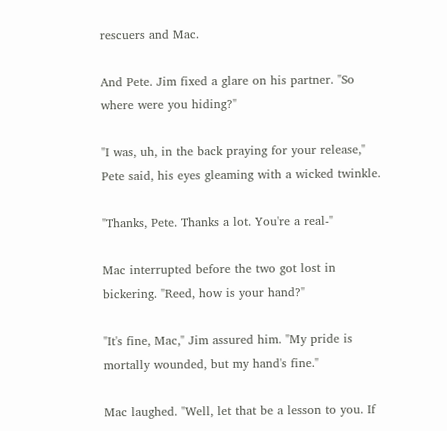rescuers and Mac.

And Pete. Jim fixed a glare on his partner. "So where were you hiding?"

"I was, uh, in the back praying for your release," Pete said, his eyes gleaming with a wicked twinkle.

"Thanks, Pete. Thanks a lot. You're a real-"

Mac interrupted before the two got lost in bickering. "Reed, how is your hand?"

"It's fine, Mac," Jim assured him. "My pride is mortally wounded, but my hand's fine."

Mac laughed. "Well, let that be a lesson to you. If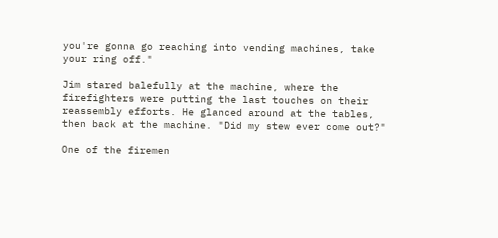you're gonna go reaching into vending machines, take your ring off."

Jim stared balefully at the machine, where the firefighters were putting the last touches on their reassembly efforts. He glanced around at the tables, then back at the machine. "Did my stew ever come out?"

One of the firemen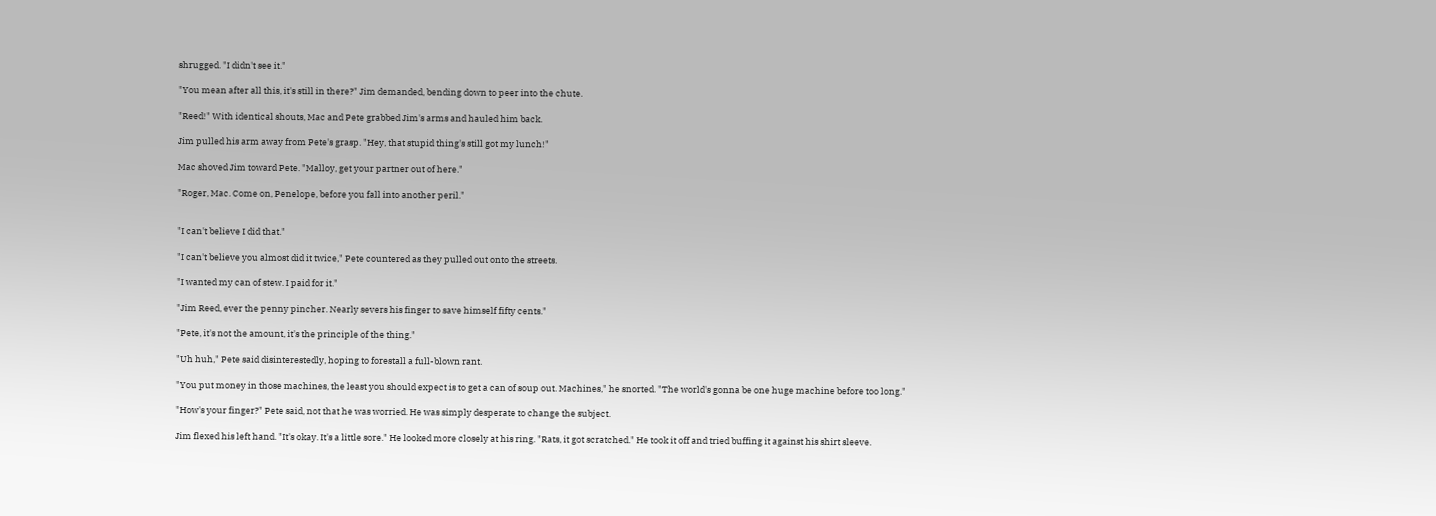shrugged. "I didn't see it."

"You mean after all this, it's still in there?" Jim demanded, bending down to peer into the chute.

"Reed!" With identical shouts, Mac and Pete grabbed Jim's arms and hauled him back.

Jim pulled his arm away from Pete's grasp. "Hey, that stupid thing's still got my lunch!"

Mac shoved Jim toward Pete. "Malloy, get your partner out of here."

"Roger, Mac. Come on, Penelope, before you fall into another peril."


"I can't believe I did that."

"I can't believe you almost did it twice," Pete countered as they pulled out onto the streets.

"I wanted my can of stew. I paid for it."

"Jim Reed, ever the penny pincher. Nearly severs his finger to save himself fifty cents."

"Pete, it's not the amount, it's the principle of the thing."

"Uh huh," Pete said disinterestedly, hoping to forestall a full-blown rant.

"You put money in those machines, the least you should expect is to get a can of soup out. Machines," he snorted. "The world's gonna be one huge machine before too long."

"How's your finger?" Pete said, not that he was worried. He was simply desperate to change the subject.

Jim flexed his left hand. "It's okay. It's a little sore." He looked more closely at his ring. "Rats, it got scratched." He took it off and tried buffing it against his shirt sleeve.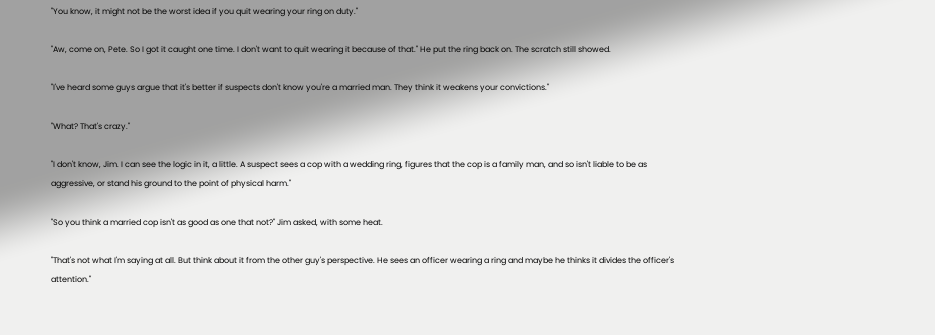"You know, it might not be the worst idea if you quit wearing your ring on duty."

"Aw, come on, Pete. So I got it caught one time. I don't want to quit wearing it because of that." He put the ring back on. The scratch still showed.

"I've heard some guys argue that it's better if suspects don't know you're a married man. They think it weakens your convictions."

"What? That's crazy."

"I don't know, Jim. I can see the logic in it, a little. A suspect sees a cop with a wedding ring, figures that the cop is a family man, and so isn't liable to be as aggressive, or stand his ground to the point of physical harm."

"So you think a married cop isn't as good as one that not?" Jim asked, with some heat.

"That's not what I'm saying at all. But think about it from the other guy's perspective. He sees an officer wearing a ring and maybe he thinks it divides the officer's attention."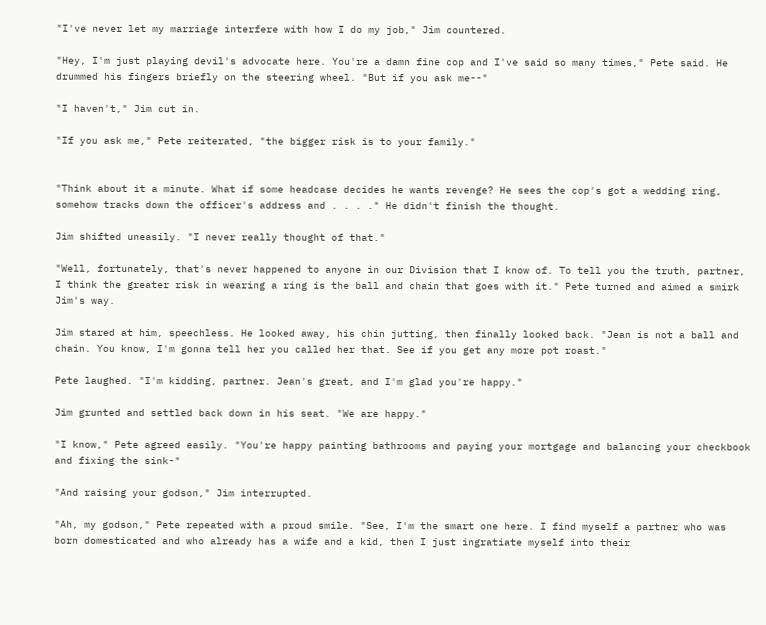"I've never let my marriage interfere with how I do my job," Jim countered.

"Hey, I'm just playing devil's advocate here. You're a damn fine cop and I've said so many times," Pete said. He drummed his fingers briefly on the steering wheel. "But if you ask me--"

"I haven't," Jim cut in.

"If you ask me," Pete reiterated, "the bigger risk is to your family."


"Think about it a minute. What if some headcase decides he wants revenge? He sees the cop's got a wedding ring, somehow tracks down the officer's address and . . . ." He didn't finish the thought.

Jim shifted uneasily. "I never really thought of that."

"Well, fortunately, that's never happened to anyone in our Division that I know of. To tell you the truth, partner, I think the greater risk in wearing a ring is the ball and chain that goes with it." Pete turned and aimed a smirk Jim's way.

Jim stared at him, speechless. He looked away, his chin jutting, then finally looked back. "Jean is not a ball and chain. You know, I'm gonna tell her you called her that. See if you get any more pot roast."

Pete laughed. "I'm kidding, partner. Jean's great, and I'm glad you're happy."

Jim grunted and settled back down in his seat. "We are happy."

"I know," Pete agreed easily. "You're happy painting bathrooms and paying your mortgage and balancing your checkbook and fixing the sink-"

"And raising your godson," Jim interrupted.

"Ah, my godson," Pete repeated with a proud smile. "See, I'm the smart one here. I find myself a partner who was born domesticated and who already has a wife and a kid, then I just ingratiate myself into their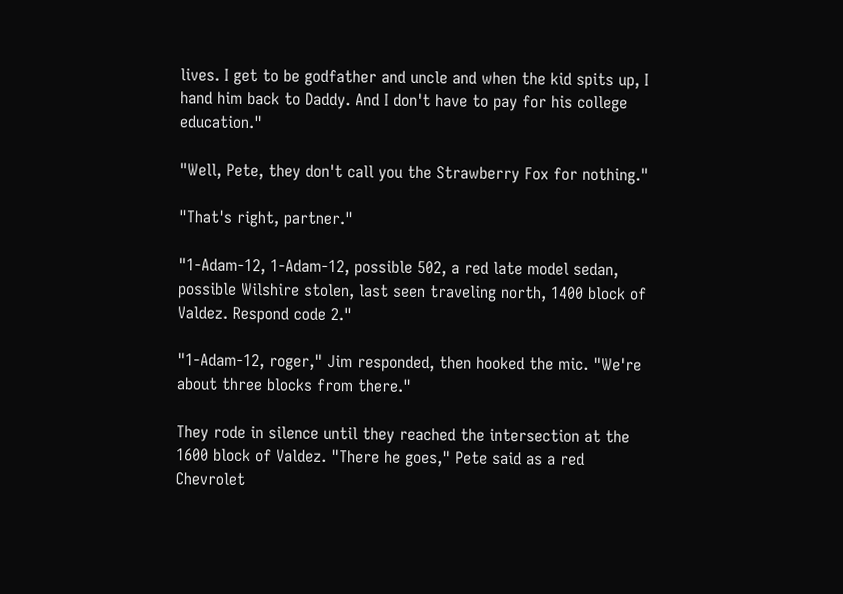lives. I get to be godfather and uncle and when the kid spits up, I hand him back to Daddy. And I don't have to pay for his college education."

"Well, Pete, they don't call you the Strawberry Fox for nothing."

"That's right, partner."

"1-Adam-12, 1-Adam-12, possible 502, a red late model sedan, possible Wilshire stolen, last seen traveling north, 1400 block of Valdez. Respond code 2."

"1-Adam-12, roger," Jim responded, then hooked the mic. "We're about three blocks from there."

They rode in silence until they reached the intersection at the 1600 block of Valdez. "There he goes," Pete said as a red Chevrolet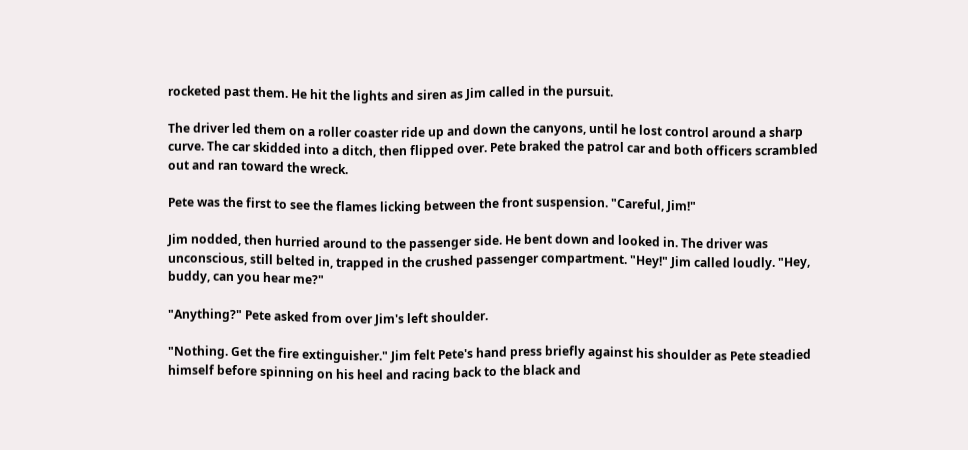rocketed past them. He hit the lights and siren as Jim called in the pursuit.

The driver led them on a roller coaster ride up and down the canyons, until he lost control around a sharp curve. The car skidded into a ditch, then flipped over. Pete braked the patrol car and both officers scrambled out and ran toward the wreck.

Pete was the first to see the flames licking between the front suspension. "Careful, Jim!"

Jim nodded, then hurried around to the passenger side. He bent down and looked in. The driver was unconscious, still belted in, trapped in the crushed passenger compartment. "Hey!" Jim called loudly. "Hey, buddy, can you hear me?"

"Anything?" Pete asked from over Jim's left shoulder.

"Nothing. Get the fire extinguisher." Jim felt Pete's hand press briefly against his shoulder as Pete steadied himself before spinning on his heel and racing back to the black and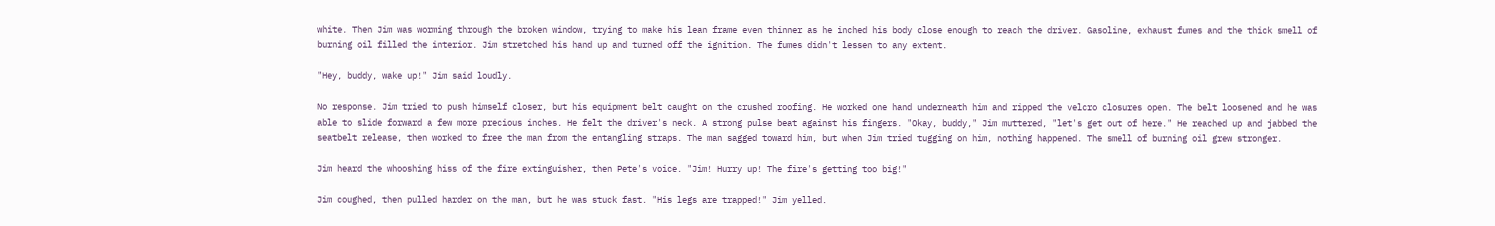white. Then Jim was worming through the broken window, trying to make his lean frame even thinner as he inched his body close enough to reach the driver. Gasoline, exhaust fumes and the thick smell of burning oil filled the interior. Jim stretched his hand up and turned off the ignition. The fumes didn't lessen to any extent.

"Hey, buddy, wake up!" Jim said loudly.

No response. Jim tried to push himself closer, but his equipment belt caught on the crushed roofing. He worked one hand underneath him and ripped the velcro closures open. The belt loosened and he was able to slide forward a few more precious inches. He felt the driver's neck. A strong pulse beat against his fingers. "Okay, buddy," Jim muttered, "let's get out of here." He reached up and jabbed the seatbelt release, then worked to free the man from the entangling straps. The man sagged toward him, but when Jim tried tugging on him, nothing happened. The smell of burning oil grew stronger.

Jim heard the whooshing hiss of the fire extinguisher, then Pete's voice. "Jim! Hurry up! The fire's getting too big!"

Jim coughed, then pulled harder on the man, but he was stuck fast. "His legs are trapped!" Jim yelled.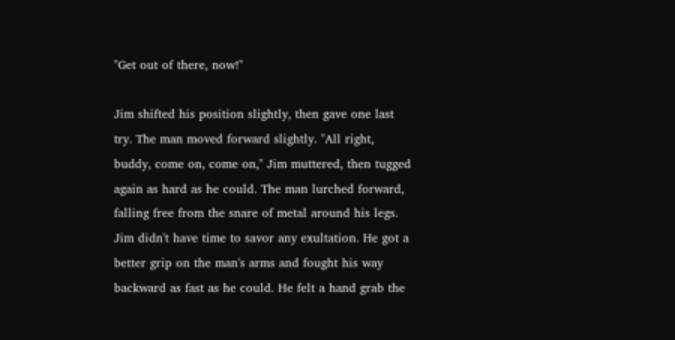"Get out of there, now!"

Jim shifted his position slightly, then gave one last try. The man moved forward slightly. "All right, buddy, come on, come on," Jim muttered, then tugged again as hard as he could. The man lurched forward, falling free from the snare of metal around his legs. Jim didn't have time to savor any exultation. He got a better grip on the man's arms and fought his way backward as fast as he could. He felt a hand grab the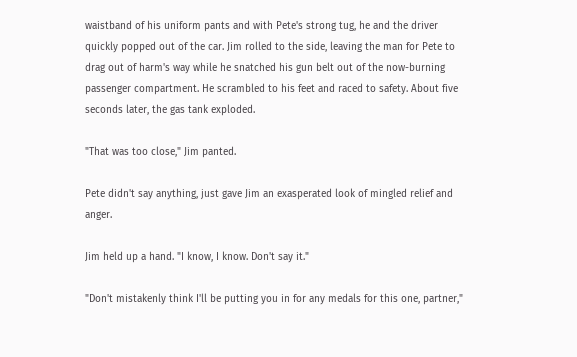waistband of his uniform pants and with Pete's strong tug, he and the driver quickly popped out of the car. Jim rolled to the side, leaving the man for Pete to drag out of harm's way while he snatched his gun belt out of the now-burning passenger compartment. He scrambled to his feet and raced to safety. About five seconds later, the gas tank exploded.

"That was too close," Jim panted.

Pete didn't say anything, just gave Jim an exasperated look of mingled relief and anger.

Jim held up a hand. "I know, I know. Don't say it."

"Don't mistakenly think I'll be putting you in for any medals for this one, partner,"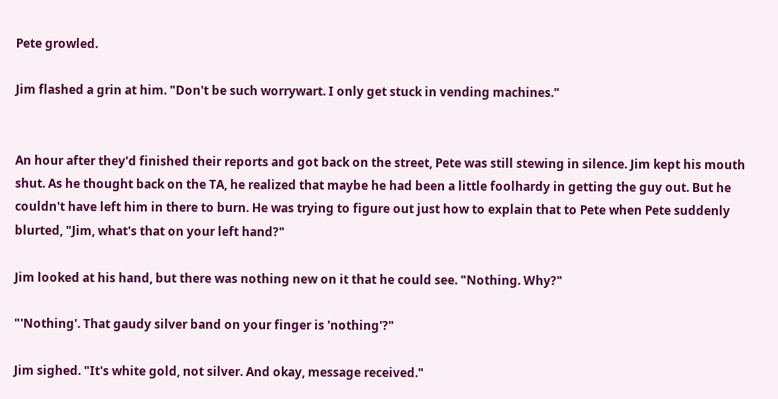Pete growled.

Jim flashed a grin at him. "Don't be such worrywart. I only get stuck in vending machines."


An hour after they'd finished their reports and got back on the street, Pete was still stewing in silence. Jim kept his mouth shut. As he thought back on the TA, he realized that maybe he had been a little foolhardy in getting the guy out. But he couldn't have left him in there to burn. He was trying to figure out just how to explain that to Pete when Pete suddenly blurted, "Jim, what's that on your left hand?"

Jim looked at his hand, but there was nothing new on it that he could see. "Nothing. Why?"

"'Nothing'. That gaudy silver band on your finger is 'nothing'?"

Jim sighed. "It's white gold, not silver. And okay, message received."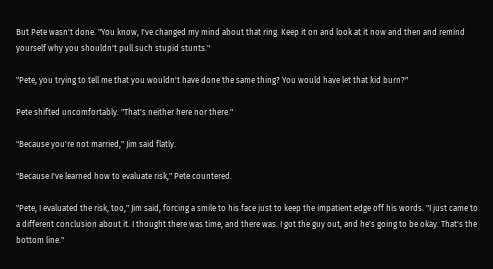But Pete wasn't done. "You know, I've changed my mind about that ring. Keep it on and look at it now and then and remind yourself why you shouldn't pull such stupid stunts."

"Pete, you trying to tell me that you wouldn't have done the same thing? You would have let that kid burn?"

Pete shifted uncomfortably. "That's neither here nor there."

"Because you're not married," Jim said flatly.

"Because I've learned how to evaluate risk," Pete countered.

"Pete, I evaluated the risk, too," Jim said, forcing a smile to his face just to keep the impatient edge off his words. "I just came to a different conclusion about it. I thought there was time, and there was. I got the guy out, and he's going to be okay. That's the bottom line."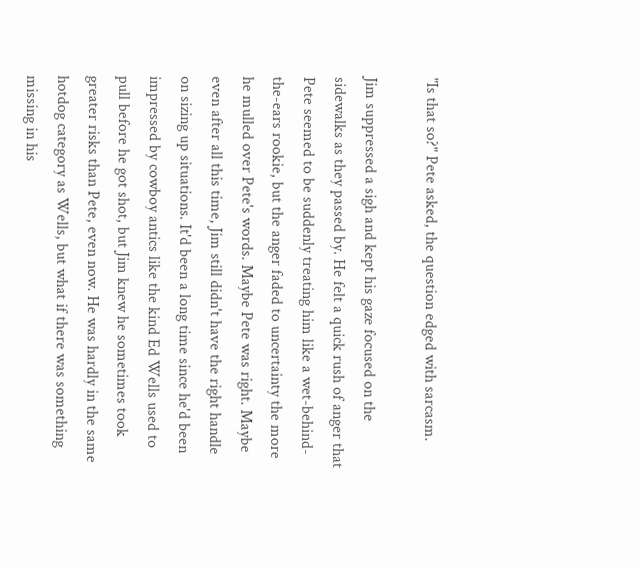"Is that so?" Pete asked, the question edged with sarcasm.

Jim suppressed a sigh and kept his gaze focused on the sidewalks as they passed by. He felt a quick rush of anger that Pete seemed to be suddenly treating him like a wet-behind-the-ears rookie, but the anger faded to uncertainty the more he mulled over Pete's words. Maybe Pete was right. Maybe even after all this time, Jim still didn't have the right handle on sizing up situations. It'd been a long time since he'd been impressed by cowboy antics like the kind Ed Wells used to pull before he got shot, but Jim knew he sometimes took greater risks than Pete, even now. He was hardly in the same hotdog category as Wells, but what if there was something missing in his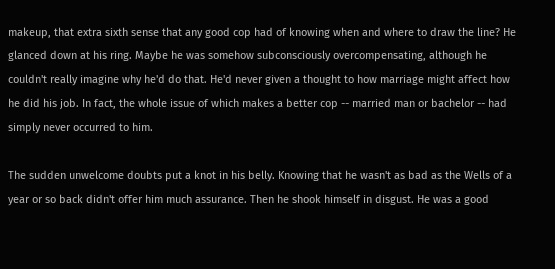makeup, that extra sixth sense that any good cop had of knowing when and where to draw the line? He glanced down at his ring. Maybe he was somehow subconsciously overcompensating, although he couldn't really imagine why he'd do that. He'd never given a thought to how marriage might affect how he did his job. In fact, the whole issue of which makes a better cop -- married man or bachelor -- had simply never occurred to him.

The sudden unwelcome doubts put a knot in his belly. Knowing that he wasn't as bad as the Wells of a year or so back didn't offer him much assurance. Then he shook himself in disgust. He was a good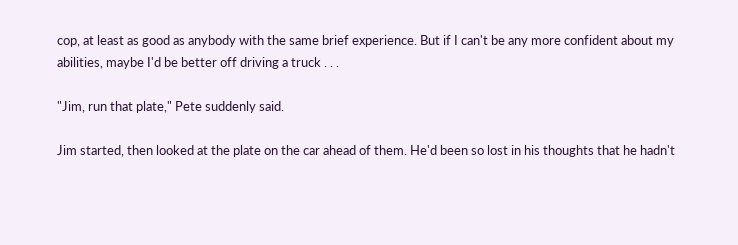cop, at least as good as anybody with the same brief experience. But if I can't be any more confident about my abilities, maybe I'd be better off driving a truck . . .

"Jim, run that plate," Pete suddenly said.

Jim started, then looked at the plate on the car ahead of them. He'd been so lost in his thoughts that he hadn't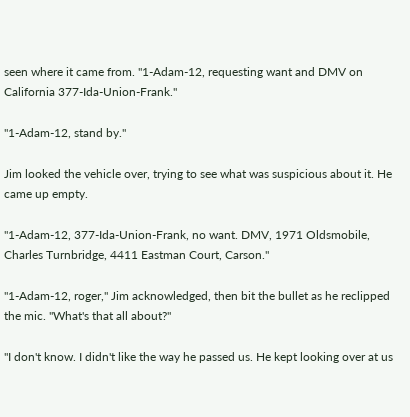seen where it came from. "1-Adam-12, requesting want and DMV on California 377-Ida-Union-Frank."

"1-Adam-12, stand by."

Jim looked the vehicle over, trying to see what was suspicious about it. He came up empty.

"1-Adam-12, 377-Ida-Union-Frank, no want. DMV, 1971 Oldsmobile, Charles Turnbridge, 4411 Eastman Court, Carson."

"1-Adam-12, roger," Jim acknowledged, then bit the bullet as he reclipped the mic. "What's that all about?"

"I don't know. I didn't like the way he passed us. He kept looking over at us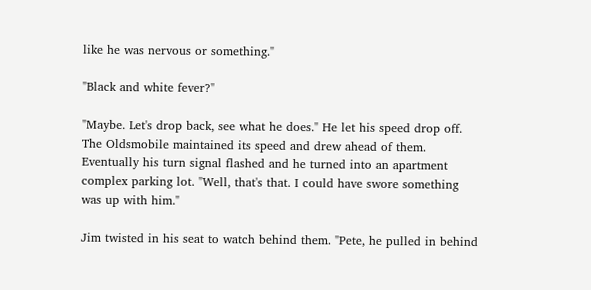like he was nervous or something."

"Black and white fever?"

"Maybe. Let's drop back, see what he does." He let his speed drop off. The Oldsmobile maintained its speed and drew ahead of them. Eventually his turn signal flashed and he turned into an apartment complex parking lot. "Well, that's that. I could have swore something was up with him."

Jim twisted in his seat to watch behind them. "Pete, he pulled in behind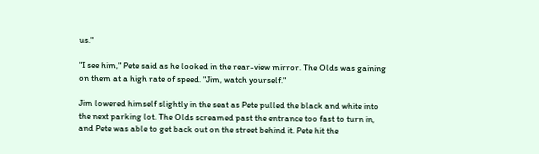us."

"I see him," Pete said as he looked in the rear-view mirror. The Olds was gaining on them at a high rate of speed. "Jim, watch yourself."

Jim lowered himself slightly in the seat as Pete pulled the black and white into the next parking lot. The Olds screamed past the entrance too fast to turn in, and Pete was able to get back out on the street behind it. Pete hit the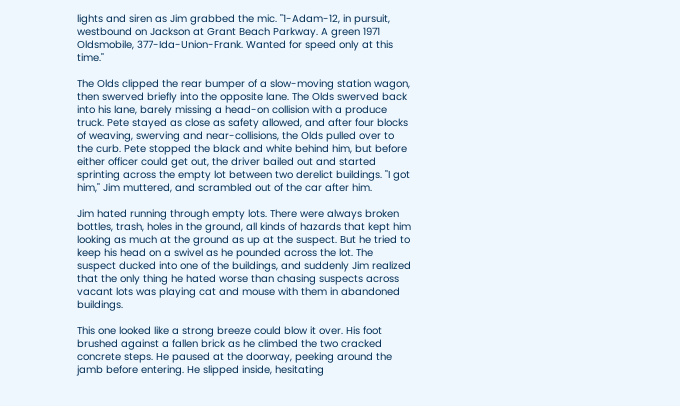lights and siren as Jim grabbed the mic. "1-Adam-12, in pursuit, westbound on Jackson at Grant Beach Parkway. A green 1971 Oldsmobile, 377-Ida-Union-Frank. Wanted for speed only at this time."

The Olds clipped the rear bumper of a slow-moving station wagon, then swerved briefly into the opposite lane. The Olds swerved back into his lane, barely missing a head-on collision with a produce truck. Pete stayed as close as safety allowed, and after four blocks of weaving, swerving and near-collisions, the Olds pulled over to the curb. Pete stopped the black and white behind him, but before either officer could get out, the driver bailed out and started sprinting across the empty lot between two derelict buildings. "I got him," Jim muttered, and scrambled out of the car after him.

Jim hated running through empty lots. There were always broken bottles, trash, holes in the ground, all kinds of hazards that kept him looking as much at the ground as up at the suspect. But he tried to keep his head on a swivel as he pounded across the lot. The suspect ducked into one of the buildings, and suddenly Jim realized that the only thing he hated worse than chasing suspects across vacant lots was playing cat and mouse with them in abandoned buildings.

This one looked like a strong breeze could blow it over. His foot brushed against a fallen brick as he climbed the two cracked concrete steps. He paused at the doorway, peeking around the jamb before entering. He slipped inside, hesitating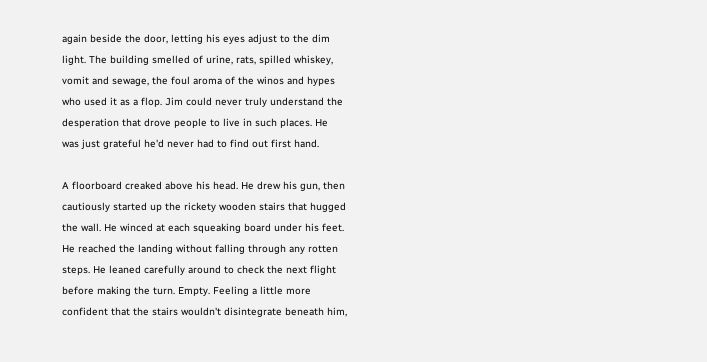again beside the door, letting his eyes adjust to the dim light. The building smelled of urine, rats, spilled whiskey, vomit and sewage, the foul aroma of the winos and hypes who used it as a flop. Jim could never truly understand the desperation that drove people to live in such places. He was just grateful he'd never had to find out first hand.

A floorboard creaked above his head. He drew his gun, then cautiously started up the rickety wooden stairs that hugged the wall. He winced at each squeaking board under his feet. He reached the landing without falling through any rotten steps. He leaned carefully around to check the next flight before making the turn. Empty. Feeling a little more confident that the stairs wouldn't disintegrate beneath him,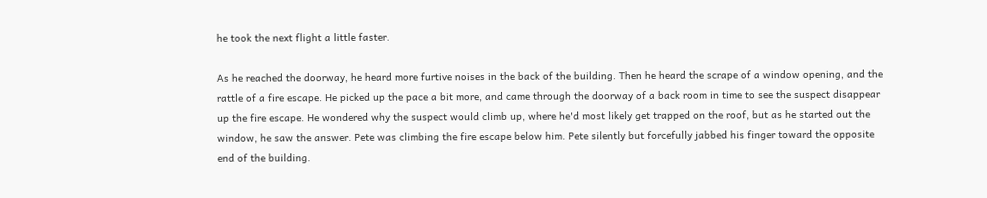he took the next flight a little faster.

As he reached the doorway, he heard more furtive noises in the back of the building. Then he heard the scrape of a window opening, and the rattle of a fire escape. He picked up the pace a bit more, and came through the doorway of a back room in time to see the suspect disappear up the fire escape. He wondered why the suspect would climb up, where he'd most likely get trapped on the roof, but as he started out the window, he saw the answer. Pete was climbing the fire escape below him. Pete silently but forcefully jabbed his finger toward the opposite end of the building.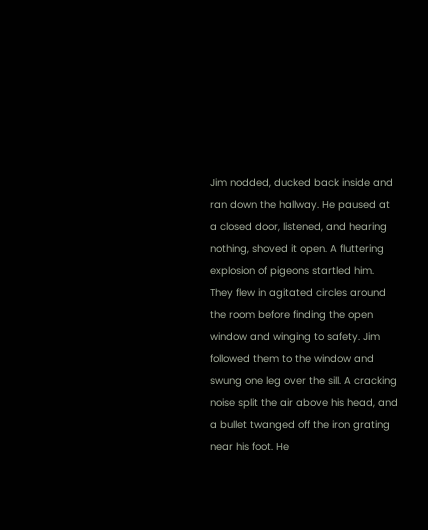Jim nodded, ducked back inside and ran down the hallway. He paused at a closed door, listened, and hearing nothing, shoved it open. A fluttering explosion of pigeons startled him. They flew in agitated circles around the room before finding the open window and winging to safety. Jim followed them to the window and swung one leg over the sill. A cracking noise split the air above his head, and a bullet twanged off the iron grating near his foot. He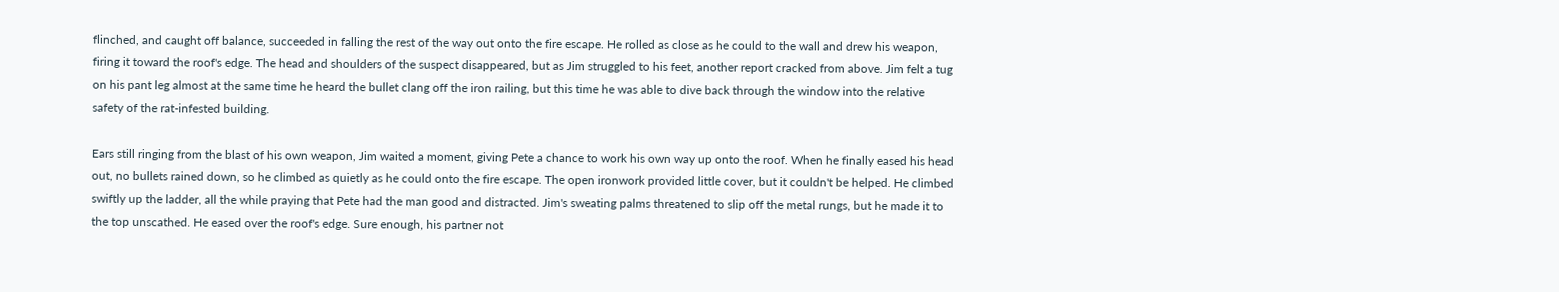flinched, and caught off balance, succeeded in falling the rest of the way out onto the fire escape. He rolled as close as he could to the wall and drew his weapon, firing it toward the roof's edge. The head and shoulders of the suspect disappeared, but as Jim struggled to his feet, another report cracked from above. Jim felt a tug on his pant leg almost at the same time he heard the bullet clang off the iron railing, but this time he was able to dive back through the window into the relative safety of the rat-infested building.

Ears still ringing from the blast of his own weapon, Jim waited a moment, giving Pete a chance to work his own way up onto the roof. When he finally eased his head out, no bullets rained down, so he climbed as quietly as he could onto the fire escape. The open ironwork provided little cover, but it couldn't be helped. He climbed swiftly up the ladder, all the while praying that Pete had the man good and distracted. Jim's sweating palms threatened to slip off the metal rungs, but he made it to the top unscathed. He eased over the roof's edge. Sure enough, his partner not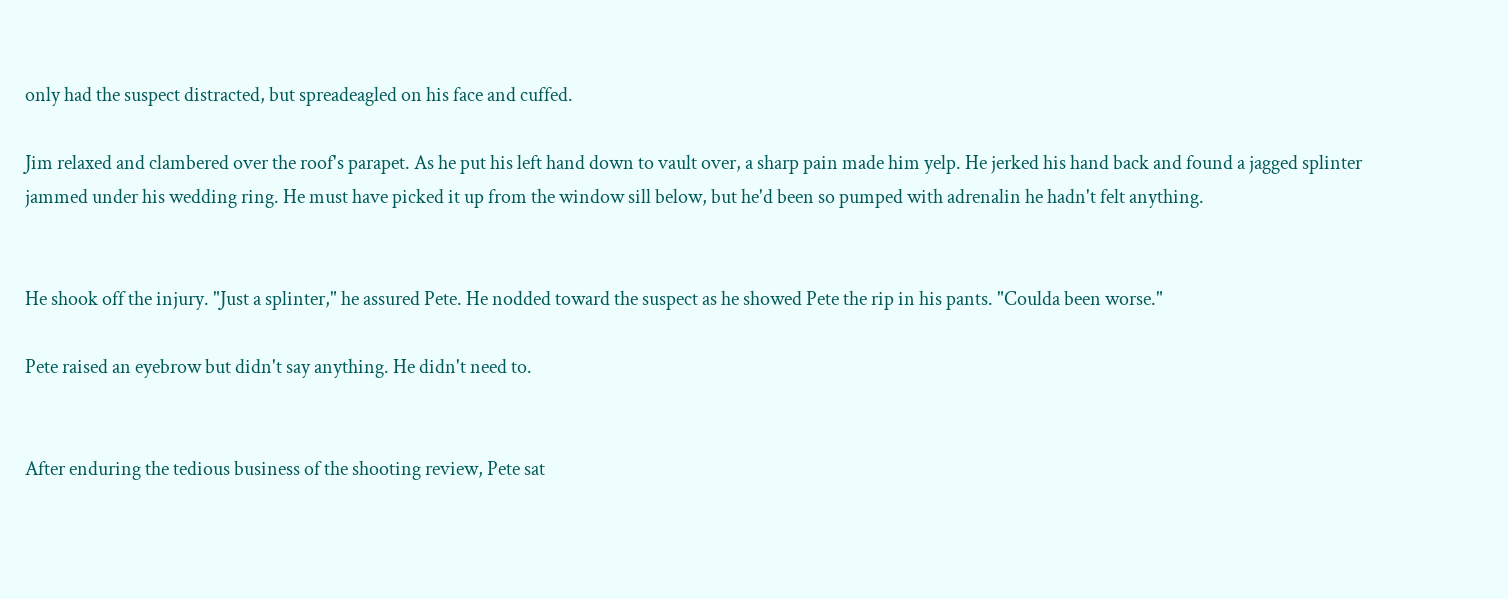only had the suspect distracted, but spreadeagled on his face and cuffed.

Jim relaxed and clambered over the roof's parapet. As he put his left hand down to vault over, a sharp pain made him yelp. He jerked his hand back and found a jagged splinter jammed under his wedding ring. He must have picked it up from the window sill below, but he'd been so pumped with adrenalin he hadn't felt anything.


He shook off the injury. "Just a splinter," he assured Pete. He nodded toward the suspect as he showed Pete the rip in his pants. "Coulda been worse."

Pete raised an eyebrow but didn't say anything. He didn't need to.


After enduring the tedious business of the shooting review, Pete sat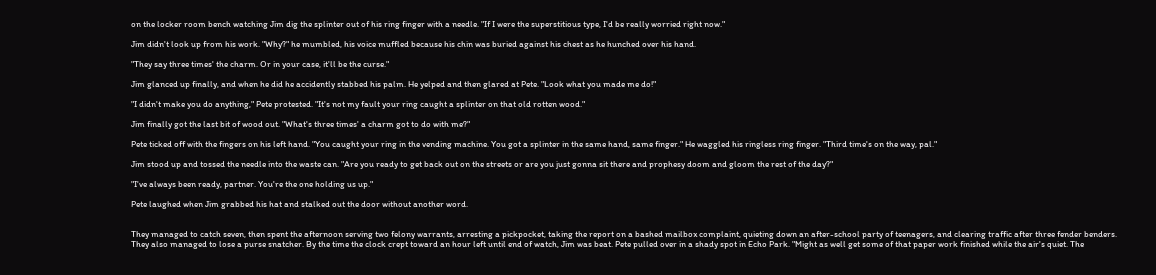on the locker room bench watching Jim dig the splinter out of his ring finger with a needle. "If I were the superstitious type, I'd be really worried right now."

Jim didn't look up from his work. "Why?" he mumbled, his voice muffled because his chin was buried against his chest as he hunched over his hand.

"They say three times' the charm. Or in your case, it'll be the curse."

Jim glanced up finally, and when he did he accidently stabbed his palm. He yelped and then glared at Pete. "Look what you made me do!"

"I didn't make you do anything," Pete protested. "It's not my fault your ring caught a splinter on that old rotten wood."

Jim finally got the last bit of wood out. "What's three times' a charm got to do with me?"

Pete ticked off with the fingers on his left hand. "You caught your ring in the vending machine. You got a splinter in the same hand, same finger." He waggled his ringless ring finger. "Third time's on the way, pal."

Jim stood up and tossed the needle into the waste can. "Are you ready to get back out on the streets or are you just gonna sit there and prophesy doom and gloom the rest of the day?"

"I've always been ready, partner. You're the one holding us up."

Pete laughed when Jim grabbed his hat and stalked out the door without another word.


They managed to catch seven, then spent the afternoon serving two felony warrants, arresting a pickpocket, taking the report on a bashed mailbox complaint, quieting down an after-school party of teenagers, and clearing traffic after three fender benders. They also managed to lose a purse snatcher. By the time the clock crept toward an hour left until end of watch, Jim was beat. Pete pulled over in a shady spot in Echo Park. "Might as well get some of that paper work finished while the air's quiet. The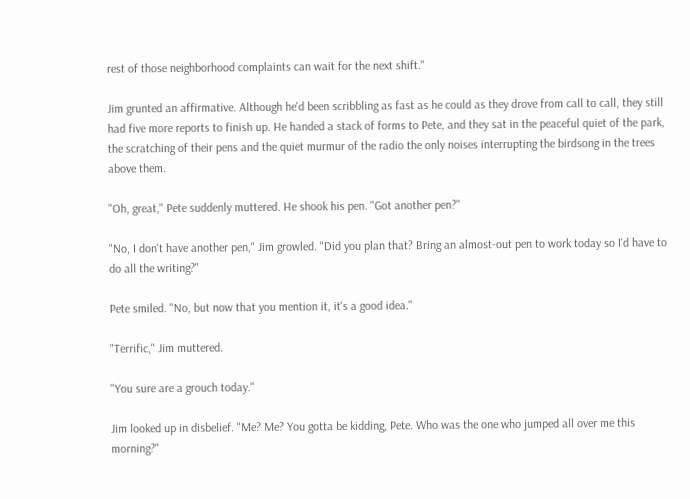rest of those neighborhood complaints can wait for the next shift."

Jim grunted an affirmative. Although he'd been scribbling as fast as he could as they drove from call to call, they still had five more reports to finish up. He handed a stack of forms to Pete, and they sat in the peaceful quiet of the park, the scratching of their pens and the quiet murmur of the radio the only noises interrupting the birdsong in the trees above them.

"Oh, great," Pete suddenly muttered. He shook his pen. "Got another pen?"

"No, I don't have another pen," Jim growled. "Did you plan that? Bring an almost-out pen to work today so I'd have to do all the writing?"

Pete smiled. "No, but now that you mention it, it's a good idea."

"Terrific," Jim muttered.

"You sure are a grouch today."

Jim looked up in disbelief. "Me? Me? You gotta be kidding, Pete. Who was the one who jumped all over me this morning?"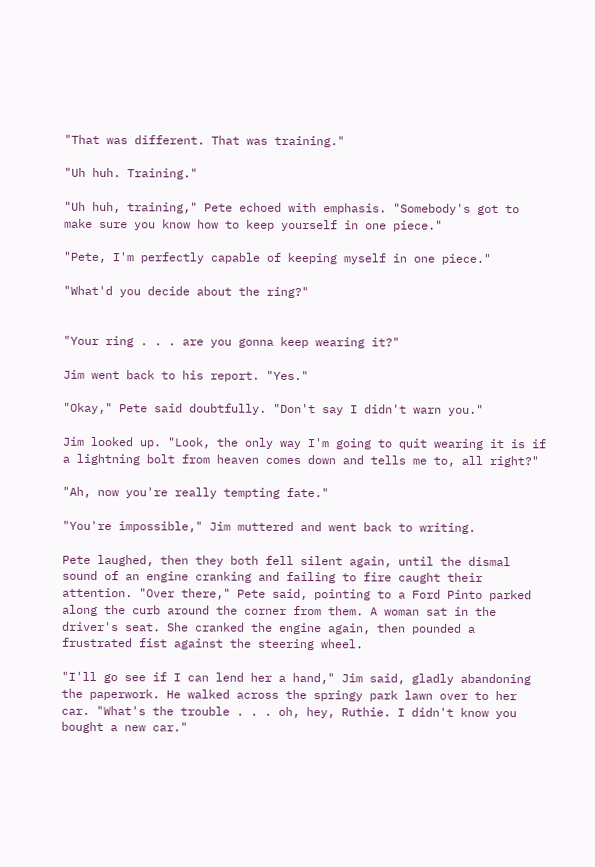"That was different. That was training."

"Uh huh. Training."

"Uh huh, training," Pete echoed with emphasis. "Somebody's got to make sure you know how to keep yourself in one piece."

"Pete, I'm perfectly capable of keeping myself in one piece."

"What'd you decide about the ring?"


"Your ring . . . are you gonna keep wearing it?"

Jim went back to his report. "Yes."

"Okay," Pete said doubtfully. "Don't say I didn't warn you."

Jim looked up. "Look, the only way I'm going to quit wearing it is if a lightning bolt from heaven comes down and tells me to, all right?"

"Ah, now you're really tempting fate."

"You're impossible," Jim muttered and went back to writing.

Pete laughed, then they both fell silent again, until the dismal sound of an engine cranking and failing to fire caught their attention. "Over there," Pete said, pointing to a Ford Pinto parked along the curb around the corner from them. A woman sat in the driver's seat. She cranked the engine again, then pounded a frustrated fist against the steering wheel.

"I'll go see if I can lend her a hand," Jim said, gladly abandoning the paperwork. He walked across the springy park lawn over to her car. "What's the trouble . . . oh, hey, Ruthie. I didn't know you bought a new car."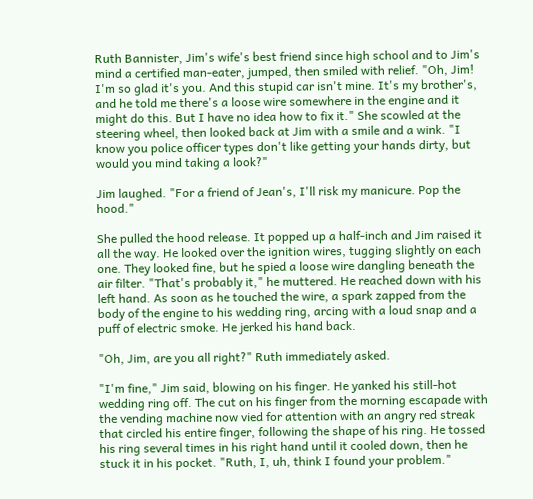Ruth Bannister, Jim's wife's best friend since high school and to Jim's mind a certified man-eater, jumped, then smiled with relief. "Oh, Jim! I'm so glad it's you. And this stupid car isn't mine. It's my brother's, and he told me there's a loose wire somewhere in the engine and it might do this. But I have no idea how to fix it." She scowled at the steering wheel, then looked back at Jim with a smile and a wink. "I know you police officer types don't like getting your hands dirty, but would you mind taking a look?"

Jim laughed. "For a friend of Jean's, I'll risk my manicure. Pop the hood."

She pulled the hood release. It popped up a half-inch and Jim raised it all the way. He looked over the ignition wires, tugging slightly on each one. They looked fine, but he spied a loose wire dangling beneath the air filter. "That's probably it," he muttered. He reached down with his left hand. As soon as he touched the wire, a spark zapped from the body of the engine to his wedding ring, arcing with a loud snap and a puff of electric smoke. He jerked his hand back.

"Oh, Jim, are you all right?" Ruth immediately asked.

"I'm fine," Jim said, blowing on his finger. He yanked his still-hot wedding ring off. The cut on his finger from the morning escapade with the vending machine now vied for attention with an angry red streak that circled his entire finger, following the shape of his ring. He tossed his ring several times in his right hand until it cooled down, then he stuck it in his pocket. "Ruth, I, uh, think I found your problem."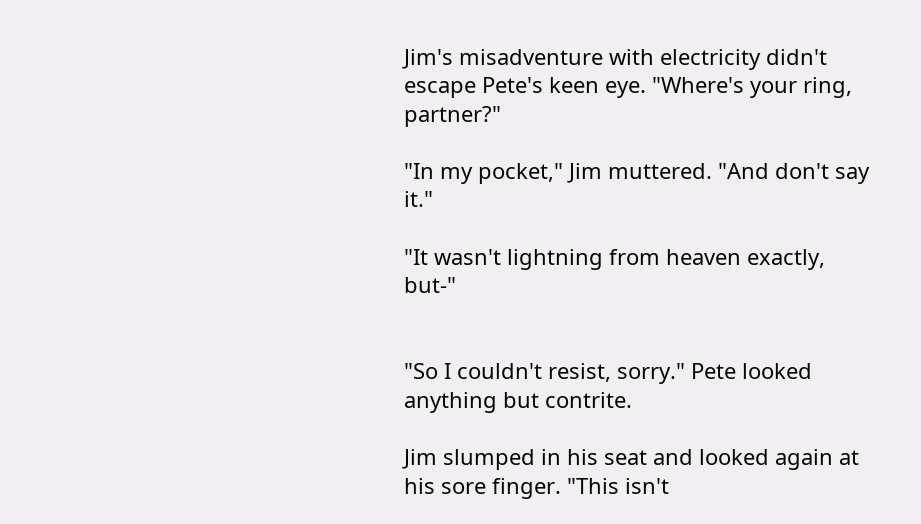Jim's misadventure with electricity didn't escape Pete's keen eye. "Where's your ring, partner?"

"In my pocket," Jim muttered. "And don't say it."

"It wasn't lightning from heaven exactly, but-"


"So I couldn't resist, sorry." Pete looked anything but contrite.

Jim slumped in his seat and looked again at his sore finger. "This isn't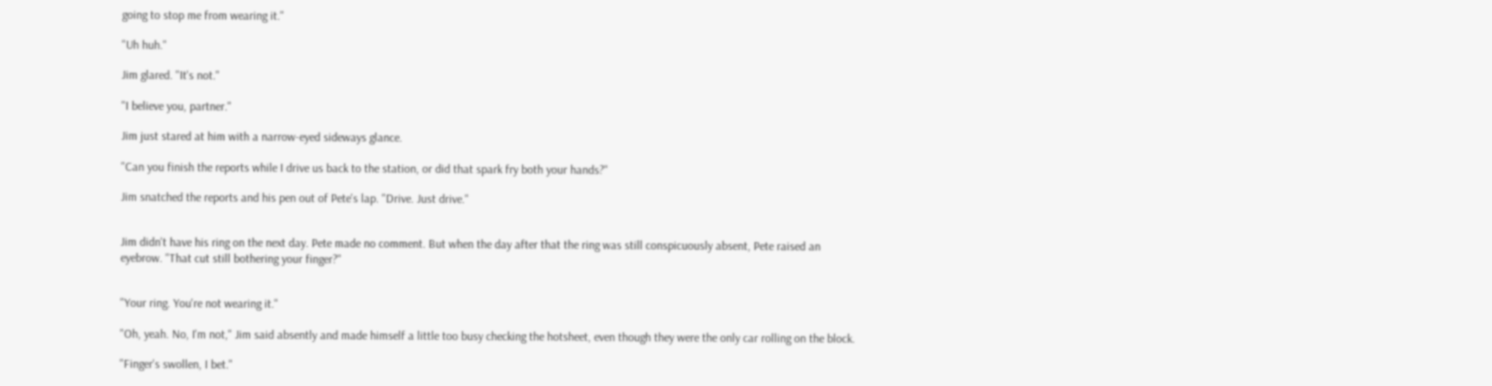going to stop me from wearing it."

"Uh huh."

Jim glared. "It's not."

"I believe you, partner."

Jim just stared at him with a narrow-eyed sideways glance.

"Can you finish the reports while I drive us back to the station, or did that spark fry both your hands?"

Jim snatched the reports and his pen out of Pete's lap. "Drive. Just drive."


Jim didn't have his ring on the next day. Pete made no comment. But when the day after that the ring was still conspicuously absent, Pete raised an eyebrow. "That cut still bothering your finger?"


"Your ring. You're not wearing it."

"Oh, yeah. No, I'm not," Jim said absently and made himself a little too busy checking the hotsheet, even though they were the only car rolling on the block.

"Finger's swollen, I bet."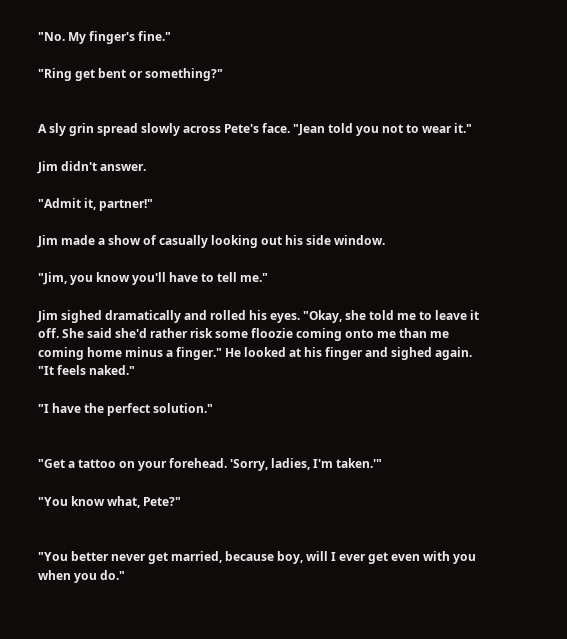"No. My finger's fine."

"Ring get bent or something?"


A sly grin spread slowly across Pete's face. "Jean told you not to wear it."

Jim didn't answer.

"Admit it, partner!"

Jim made a show of casually looking out his side window.

"Jim, you know you'll have to tell me."

Jim sighed dramatically and rolled his eyes. "Okay, she told me to leave it off. She said she'd rather risk some floozie coming onto me than me coming home minus a finger." He looked at his finger and sighed again. "It feels naked."

"I have the perfect solution."


"Get a tattoo on your forehead. 'Sorry, ladies, I'm taken.'"

"You know what, Pete?"


"You better never get married, because boy, will I ever get even with you when you do."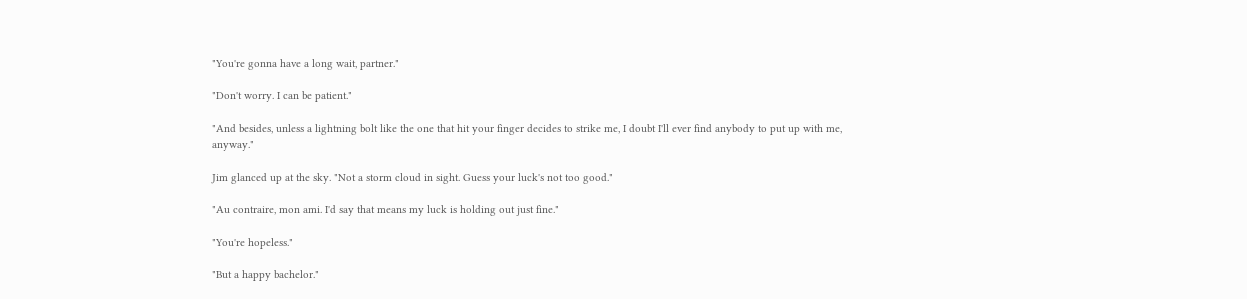"You're gonna have a long wait, partner."

"Don't worry. I can be patient."

"And besides, unless a lightning bolt like the one that hit your finger decides to strike me, I doubt I'll ever find anybody to put up with me, anyway."

Jim glanced up at the sky. "Not a storm cloud in sight. Guess your luck's not too good."

"Au contraire, mon ami. I'd say that means my luck is holding out just fine."

"You're hopeless."

"But a happy bachelor."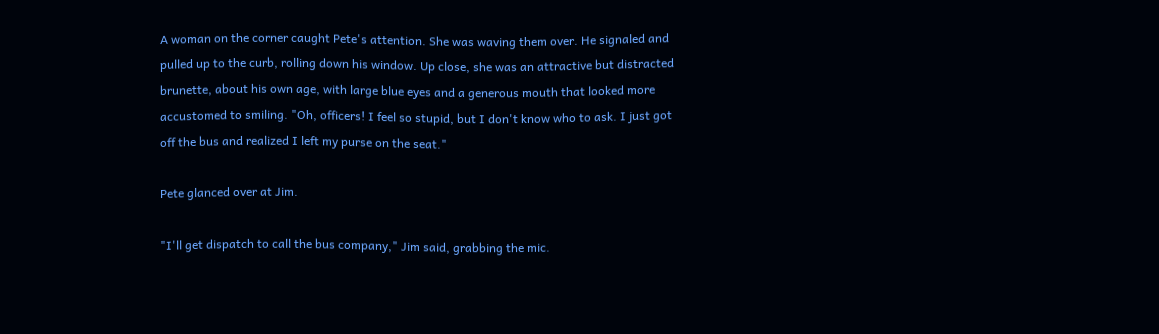A woman on the corner caught Pete's attention. She was waving them over. He signaled and pulled up to the curb, rolling down his window. Up close, she was an attractive but distracted brunette, about his own age, with large blue eyes and a generous mouth that looked more accustomed to smiling. "Oh, officers! I feel so stupid, but I don't know who to ask. I just got off the bus and realized I left my purse on the seat."

Pete glanced over at Jim.

"I'll get dispatch to call the bus company," Jim said, grabbing the mic.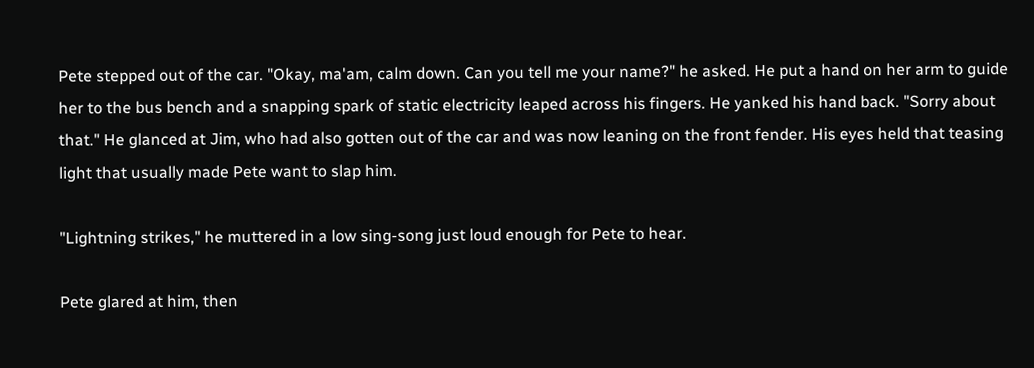Pete stepped out of the car. "Okay, ma'am, calm down. Can you tell me your name?" he asked. He put a hand on her arm to guide her to the bus bench and a snapping spark of static electricity leaped across his fingers. He yanked his hand back. "Sorry about that." He glanced at Jim, who had also gotten out of the car and was now leaning on the front fender. His eyes held that teasing light that usually made Pete want to slap him.

"Lightning strikes," he muttered in a low sing-song just loud enough for Pete to hear.

Pete glared at him, then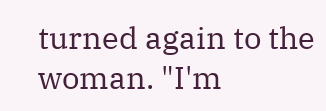turned again to the woman. "I'm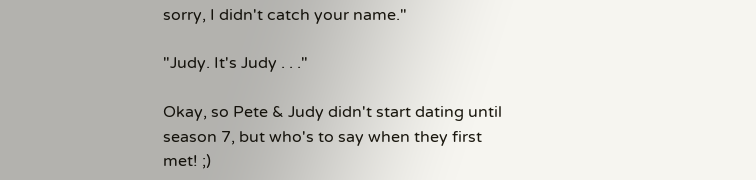sorry, I didn't catch your name."

"Judy. It's Judy . . ."

Okay, so Pete & Judy didn't start dating until season 7, but who's to say when they first met! ;)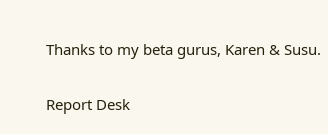Thanks to my beta gurus, Karen & Susu.

Report Desk